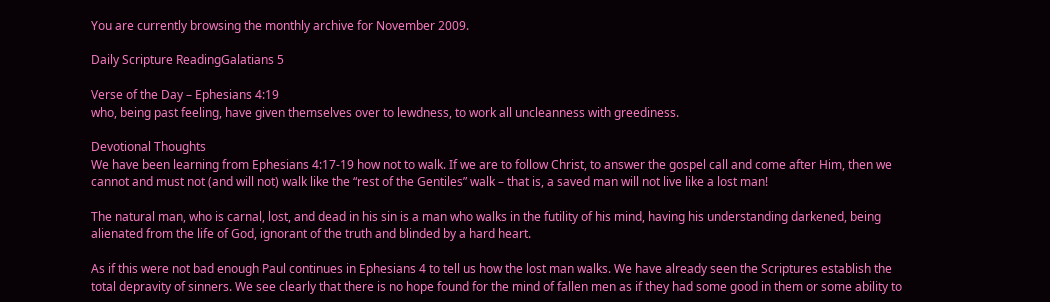You are currently browsing the monthly archive for November 2009.

Daily Scripture ReadingGalatians 5

Verse of the Day – Ephesians 4:19
who, being past feeling, have given themselves over to lewdness, to work all uncleanness with greediness.

Devotional Thoughts
We have been learning from Ephesians 4:17-19 how not to walk. If we are to follow Christ, to answer the gospel call and come after Him, then we cannot and must not (and will not) walk like the “rest of the Gentiles” walk – that is, a saved man will not live like a lost man!

The natural man, who is carnal, lost, and dead in his sin is a man who walks in the futility of his mind, having his understanding darkened, being alienated from the life of God, ignorant of the truth and blinded by a hard heart.

As if this were not bad enough Paul continues in Ephesians 4 to tell us how the lost man walks. We have already seen the Scriptures establish the total depravity of sinners. We see clearly that there is no hope found for the mind of fallen men as if they had some good in them or some ability to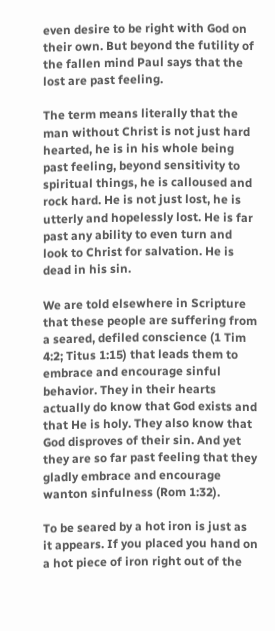even desire to be right with God on their own. But beyond the futility of the fallen mind Paul says that the lost are past feeling.

The term means literally that the man without Christ is not just hard hearted, he is in his whole being past feeling, beyond sensitivity to spiritual things, he is calloused and rock hard. He is not just lost, he is utterly and hopelessly lost. He is far past any ability to even turn and look to Christ for salvation. He is dead in his sin.

We are told elsewhere in Scripture that these people are suffering from a seared, defiled conscience (1 Tim 4:2; Titus 1:15) that leads them to embrace and encourage sinful behavior. They in their hearts actually do know that God exists and that He is holy. They also know that God disproves of their sin. And yet they are so far past feeling that they gladly embrace and encourage wanton sinfulness (Rom 1:32).

To be seared by a hot iron is just as it appears. If you placed you hand on a hot piece of iron right out of the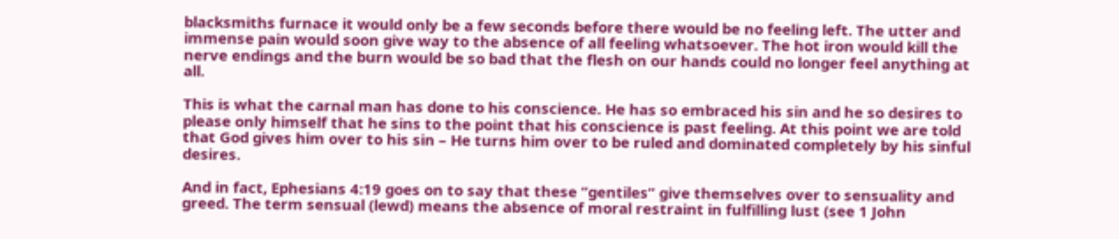blacksmiths furnace it would only be a few seconds before there would be no feeling left. The utter and immense pain would soon give way to the absence of all feeling whatsoever. The hot iron would kill the nerve endings and the burn would be so bad that the flesh on our hands could no longer feel anything at all.

This is what the carnal man has done to his conscience. He has so embraced his sin and he so desires to please only himself that he sins to the point that his conscience is past feeling. At this point we are told that God gives him over to his sin – He turns him over to be ruled and dominated completely by his sinful desires.

And in fact, Ephesians 4:19 goes on to say that these “gentiles” give themselves over to sensuality and greed. The term sensual (lewd) means the absence of moral restraint in fulfilling lust (see 1 John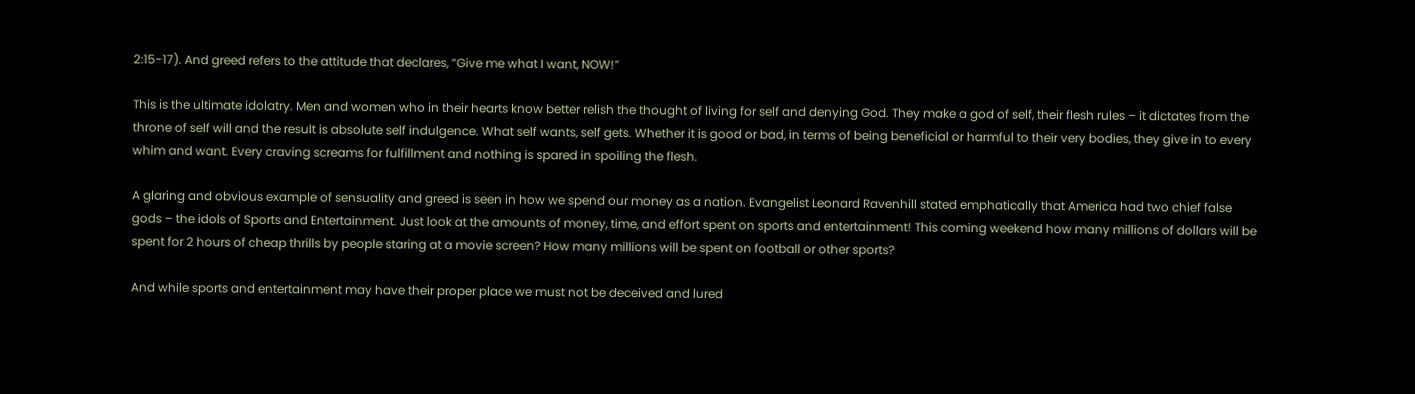2:15-17). And greed refers to the attitude that declares, “Give me what I want, NOW!”

This is the ultimate idolatry. Men and women who in their hearts know better relish the thought of living for self and denying God. They make a god of self, their flesh rules – it dictates from the throne of self will and the result is absolute self indulgence. What self wants, self gets. Whether it is good or bad, in terms of being beneficial or harmful to their very bodies, they give in to every whim and want. Every craving screams for fulfillment and nothing is spared in spoiling the flesh.

A glaring and obvious example of sensuality and greed is seen in how we spend our money as a nation. Evangelist Leonard Ravenhill stated emphatically that America had two chief false gods – the idols of Sports and Entertainment. Just look at the amounts of money, time, and effort spent on sports and entertainment! This coming weekend how many millions of dollars will be spent for 2 hours of cheap thrills by people staring at a movie screen? How many millions will be spent on football or other sports?

And while sports and entertainment may have their proper place we must not be deceived and lured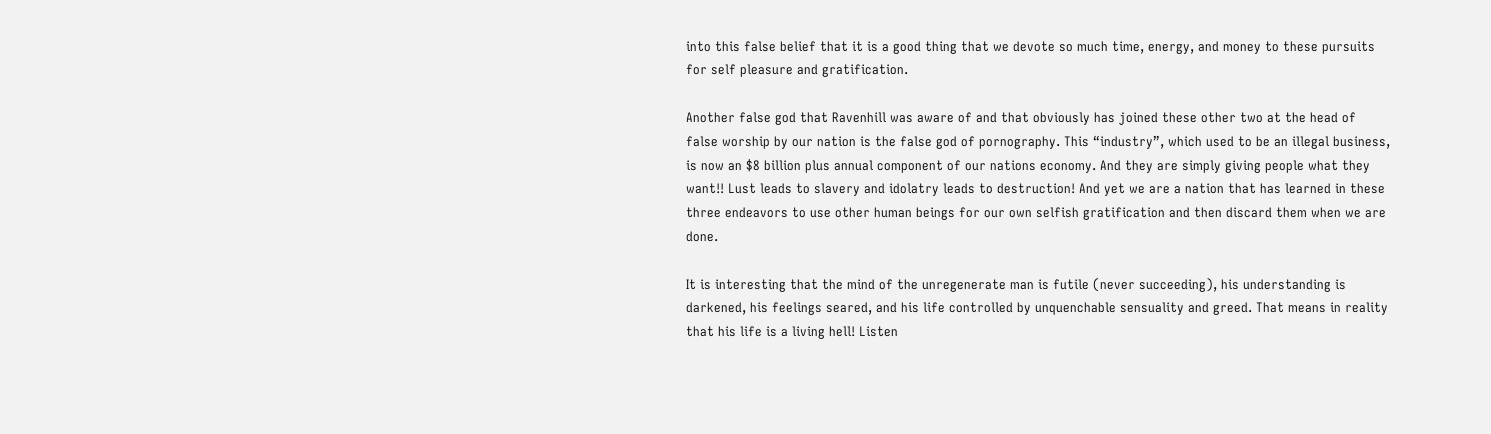into this false belief that it is a good thing that we devote so much time, energy, and money to these pursuits for self pleasure and gratification.

Another false god that Ravenhill was aware of and that obviously has joined these other two at the head of false worship by our nation is the false god of pornography. This “industry”, which used to be an illegal business, is now an $8 billion plus annual component of our nations economy. And they are simply giving people what they want!! Lust leads to slavery and idolatry leads to destruction! And yet we are a nation that has learned in these three endeavors to use other human beings for our own selfish gratification and then discard them when we are done.

It is interesting that the mind of the unregenerate man is futile (never succeeding), his understanding is darkened, his feelings seared, and his life controlled by unquenchable sensuality and greed. That means in reality that his life is a living hell! Listen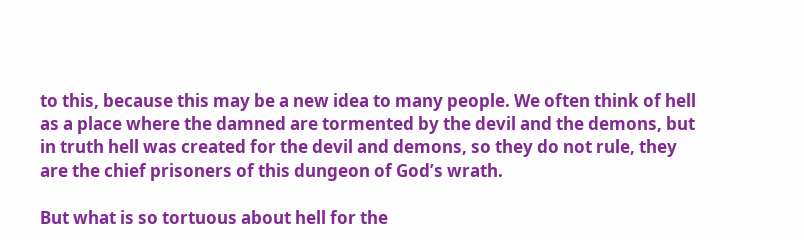to this, because this may be a new idea to many people. We often think of hell as a place where the damned are tormented by the devil and the demons, but in truth hell was created for the devil and demons, so they do not rule, they are the chief prisoners of this dungeon of God’s wrath.

But what is so tortuous about hell for the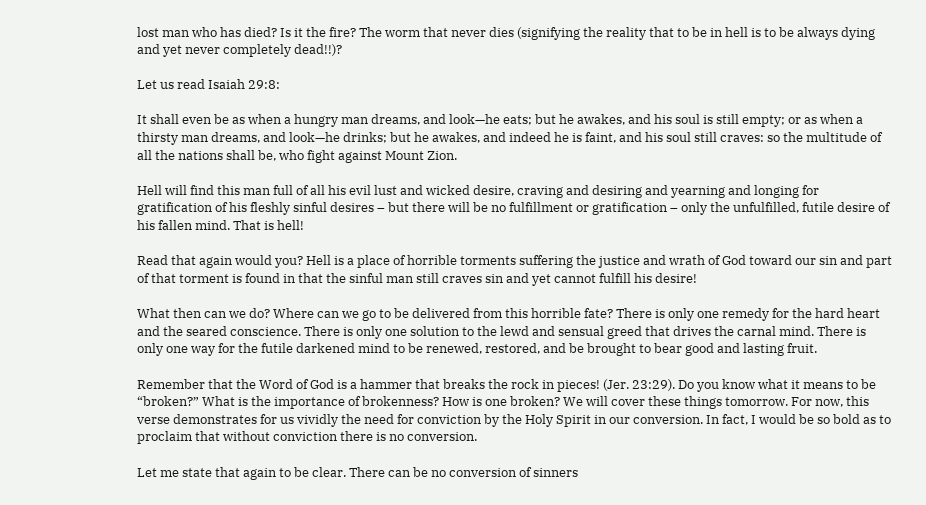lost man who has died? Is it the fire? The worm that never dies (signifying the reality that to be in hell is to be always dying and yet never completely dead!!)?

Let us read Isaiah 29:8:

It shall even be as when a hungry man dreams, and look—he eats; but he awakes, and his soul is still empty; or as when a thirsty man dreams, and look—he drinks; but he awakes, and indeed he is faint, and his soul still craves: so the multitude of all the nations shall be, who fight against Mount Zion.

Hell will find this man full of all his evil lust and wicked desire, craving and desiring and yearning and longing for gratification of his fleshly sinful desires – but there will be no fulfillment or gratification – only the unfulfilled, futile desire of his fallen mind. That is hell!

Read that again would you? Hell is a place of horrible torments suffering the justice and wrath of God toward our sin and part of that torment is found in that the sinful man still craves sin and yet cannot fulfill his desire!

What then can we do? Where can we go to be delivered from this horrible fate? There is only one remedy for the hard heart and the seared conscience. There is only one solution to the lewd and sensual greed that drives the carnal mind. There is only one way for the futile darkened mind to be renewed, restored, and be brought to bear good and lasting fruit.

Remember that the Word of God is a hammer that breaks the rock in pieces! (Jer. 23:29). Do you know what it means to be “broken?” What is the importance of brokenness? How is one broken? We will cover these things tomorrow. For now, this verse demonstrates for us vividly the need for conviction by the Holy Spirit in our conversion. In fact, I would be so bold as to proclaim that without conviction there is no conversion.

Let me state that again to be clear. There can be no conversion of sinners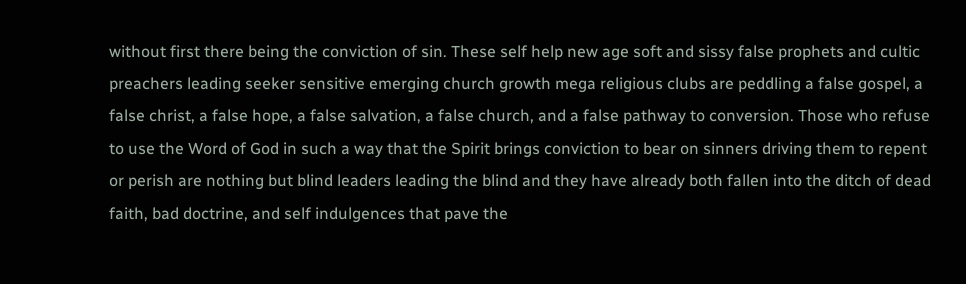without first there being the conviction of sin. These self help new age soft and sissy false prophets and cultic preachers leading seeker sensitive emerging church growth mega religious clubs are peddling a false gospel, a false christ, a false hope, a false salvation, a false church, and a false pathway to conversion. Those who refuse to use the Word of God in such a way that the Spirit brings conviction to bear on sinners driving them to repent or perish are nothing but blind leaders leading the blind and they have already both fallen into the ditch of dead faith, bad doctrine, and self indulgences that pave the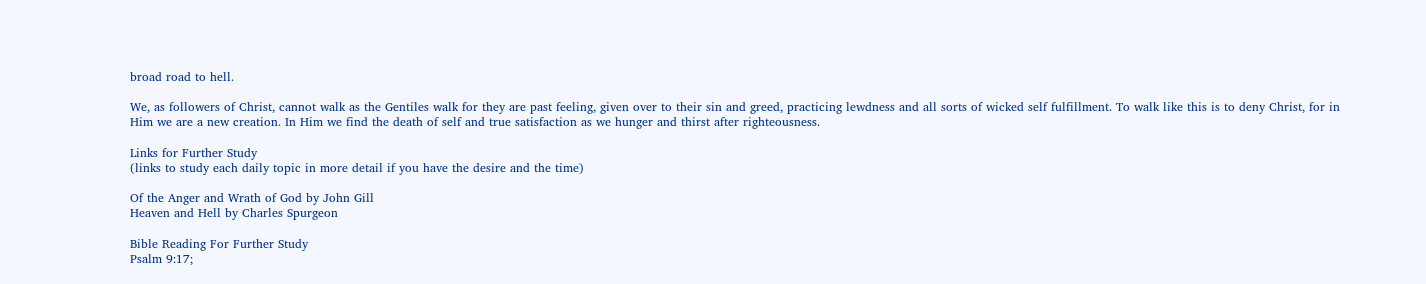broad road to hell.

We, as followers of Christ, cannot walk as the Gentiles walk for they are past feeling, given over to their sin and greed, practicing lewdness and all sorts of wicked self fulfillment. To walk like this is to deny Christ, for in Him we are a new creation. In Him we find the death of self and true satisfaction as we hunger and thirst after righteousness.

Links for Further Study
(links to study each daily topic in more detail if you have the desire and the time)

Of the Anger and Wrath of God by John Gill
Heaven and Hell by Charles Spurgeon

Bible Reading For Further Study
Psalm 9:17;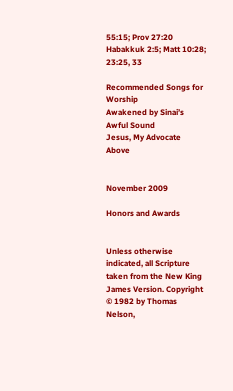55:15; Prov 27:20
Habakkuk 2:5; Matt 10:28; 23:25, 33

Recommended Songs for Worship
Awakened by Sinai’s Awful Sound
Jesus, My Advocate Above


November 2009

Honors and Awards


Unless otherwise indicated, all Scripture taken from the New King James Version. Copyright
© 1982 by Thomas Nelson,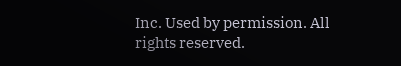Inc. Used by permission. All rights reserved.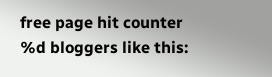free page hit counter
%d bloggers like this: